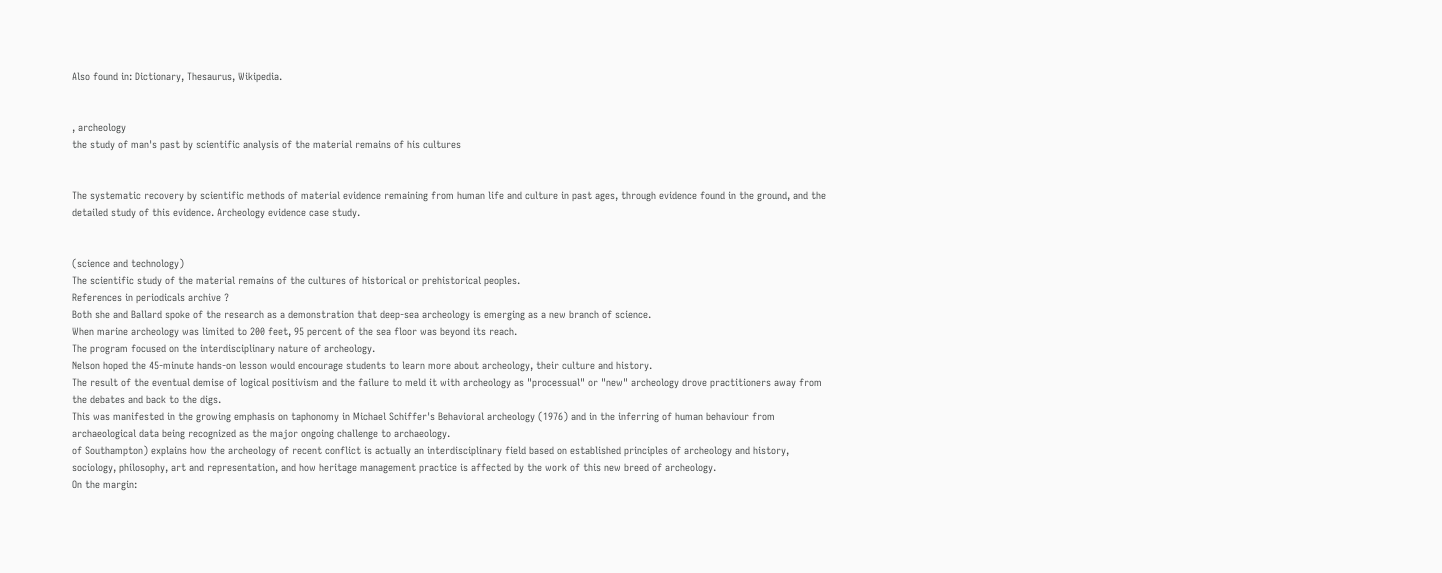Also found in: Dictionary, Thesaurus, Wikipedia.


, archeology
the study of man's past by scientific analysis of the material remains of his cultures


The systematic recovery by scientific methods of material evidence remaining from human life and culture in past ages, through evidence found in the ground, and the detailed study of this evidence. Archeology evidence case study.


(science and technology)
The scientific study of the material remains of the cultures of historical or prehistorical peoples.
References in periodicals archive ?
Both she and Ballard spoke of the research as a demonstration that deep-sea archeology is emerging as a new branch of science.
When marine archeology was limited to 200 feet, 95 percent of the sea floor was beyond its reach.
The program focused on the interdisciplinary nature of archeology.
Nelson hoped the 45-minute hands-on lesson would encourage students to learn more about archeology, their culture and history.
The result of the eventual demise of logical positivism and the failure to meld it with archeology as "processual" or "new" archeology drove practitioners away from the debates and back to the digs.
This was manifested in the growing emphasis on taphonomy in Michael Schiffer's Behavioral archeology (1976) and in the inferring of human behaviour from archaeological data being recognized as the major ongoing challenge to archaeology.
of Southampton) explains how the archeology of recent conflict is actually an interdisciplinary field based on established principles of archeology and history, sociology, philosophy, art and representation, and how heritage management practice is affected by the work of this new breed of archeology.
On the margin: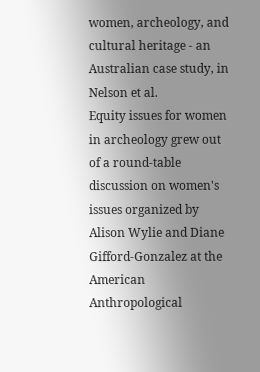women, archeology, and cultural heritage - an Australian case study, in Nelson et al.
Equity issues for women in archeology grew out of a round-table discussion on women's issues organized by Alison Wylie and Diane Gifford-Gonzalez at the American Anthropological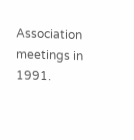Association meetings in 1991.